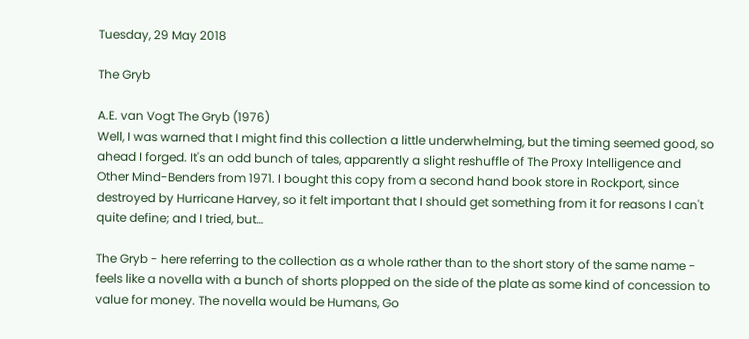Tuesday, 29 May 2018

The Gryb

A.E. van Vogt The Gryb (1976)
Well, I was warned that I might find this collection a little underwhelming, but the timing seemed good, so ahead I forged. It's an odd bunch of tales, apparently a slight reshuffle of The Proxy Intelligence and Other Mind-Benders from 1971. I bought this copy from a second hand book store in Rockport, since destroyed by Hurricane Harvey, so it felt important that I should get something from it for reasons I can't quite define; and I tried, but…

The Gryb - here referring to the collection as a whole rather than to the short story of the same name - feels like a novella with a bunch of shorts plopped on the side of the plate as some kind of concession to value for money. The novella would be Humans, Go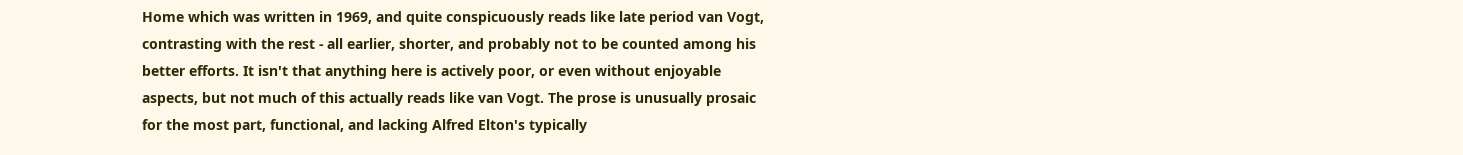Home which was written in 1969, and quite conspicuously reads like late period van Vogt, contrasting with the rest - all earlier, shorter, and probably not to be counted among his better efforts. It isn't that anything here is actively poor, or even without enjoyable aspects, but not much of this actually reads like van Vogt. The prose is unusually prosaic for the most part, functional, and lacking Alfred Elton's typically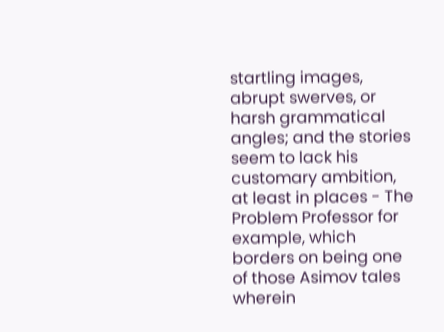startling images, abrupt swerves, or harsh grammatical angles; and the stories seem to lack his customary ambition, at least in places - The Problem Professor for example, which borders on being one of those Asimov tales wherein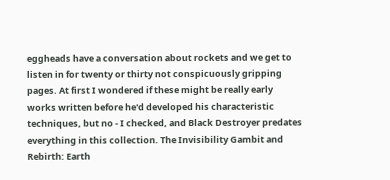eggheads have a conversation about rockets and we get to listen in for twenty or thirty not conspicuously gripping pages. At first I wondered if these might be really early works written before he'd developed his characteristic techniques, but no - I checked, and Black Destroyer predates everything in this collection. The Invisibility Gambit and Rebirth: Earth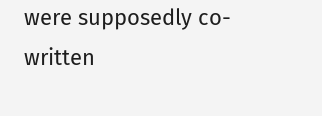were supposedly co-written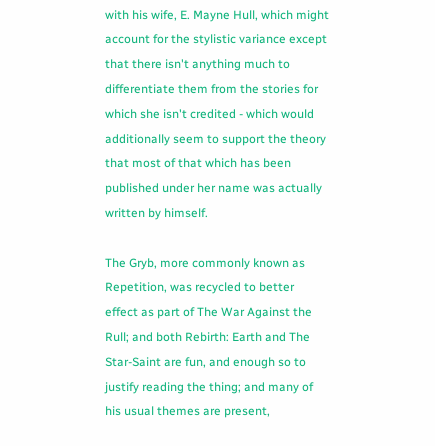with his wife, E. Mayne Hull, which might account for the stylistic variance except that there isn't anything much to differentiate them from the stories for which she isn't credited - which would additionally seem to support the theory that most of that which has been published under her name was actually written by himself.

The Gryb, more commonly known as Repetition, was recycled to better effect as part of The War Against the Rull; and both Rebirth: Earth and The Star-Saint are fun, and enough so to justify reading the thing; and many of his usual themes are present,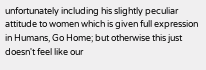unfortunately including his slightly peculiar attitude to women which is given full expression in Humans, Go Home; but otherwise this just doesn't feel like our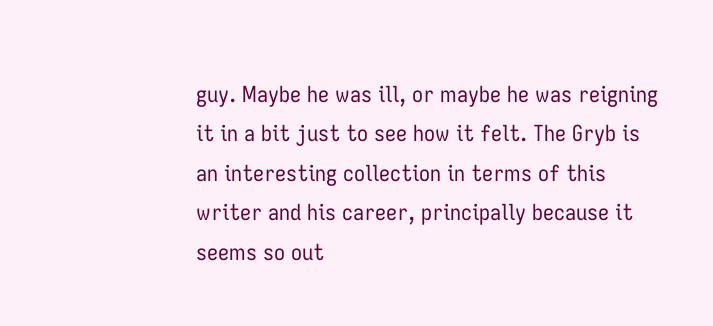guy. Maybe he was ill, or maybe he was reigning it in a bit just to see how it felt. The Gryb is an interesting collection in terms of this writer and his career, principally because it seems so out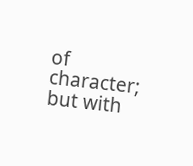of character; but with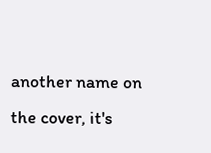another name on the cover, it's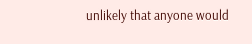unlikely that anyone would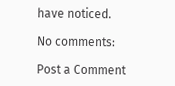have noticed.

No comments:

Post a Comment